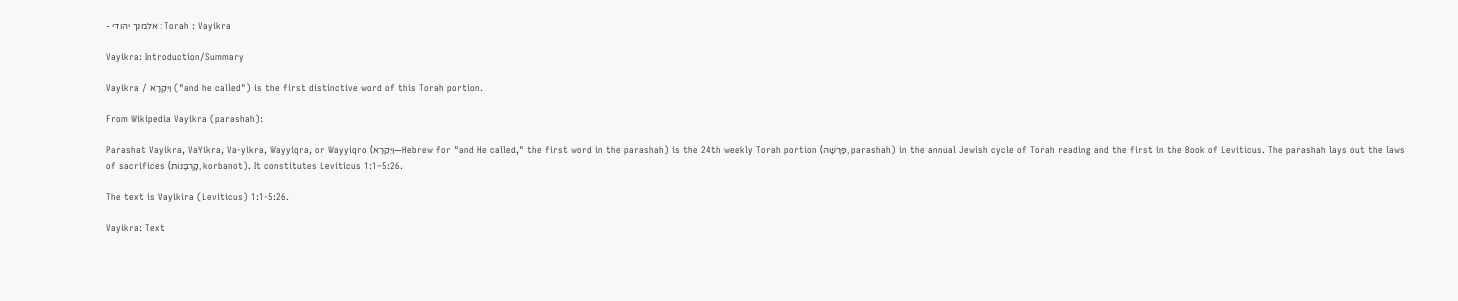- אלמנך יהודי : Torah : Vayikra

Vayikra: Introduction/Summary

Vayikra / וַיִּקְרָא ("and he called") is the first distinctive word of this Torah portion.

From Wikipedia Vayikra (parashah):

Parashat Vayikra, VaYikra, Va-yikra, Wayyiqra, or Wayyiqro (וַיִּקְרָא—Hebrew for "and He called," the first word in the parashah) is the 24th weekly Torah portion (פָּרָשָׁה, parashah) in the annual Jewish cycle of Torah reading and the first in the Book of Leviticus. The parashah lays out the laws of sacrifices (קָרְבָּנוֹת, korbanot). It constitutes Leviticus 1:1–5:26.

The text is Vayikira (Leviticus) 1:1-5:26.

Vayikra: Text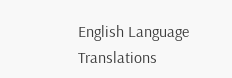English Language Translations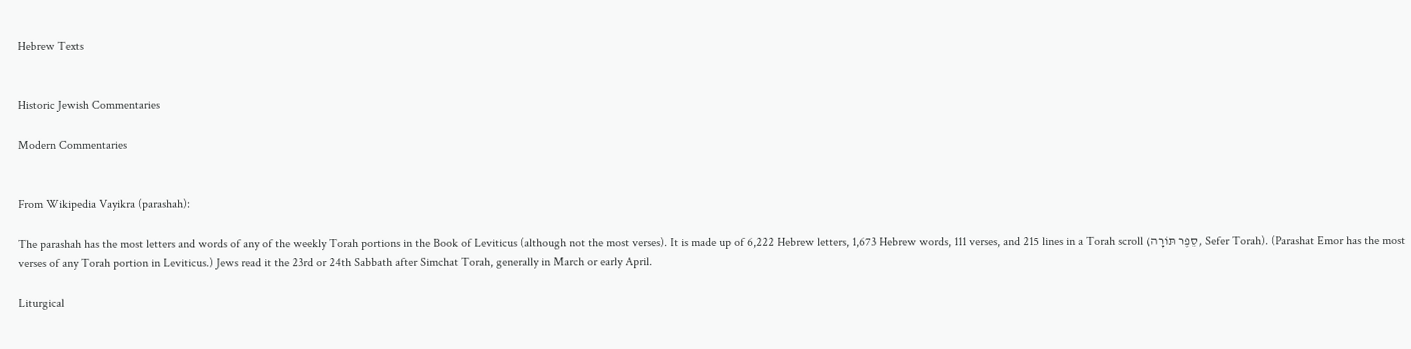Hebrew Texts


Historic Jewish Commentaries

Modern Commentaries


From Wikipedia Vayikra (parashah):

The parashah has the most letters and words of any of the weekly Torah portions in the Book of Leviticus (although not the most verses). It is made up of 6,222 Hebrew letters, 1,673 Hebrew words, 111 verses, and 215 lines in a Torah scroll (סֵפֶר תּוֹרָה, Sefer Torah). (Parashat Emor has the most verses of any Torah portion in Leviticus.) Jews read it the 23rd or 24th Sabbath after Simchat Torah, generally in March or early April.

Liturgical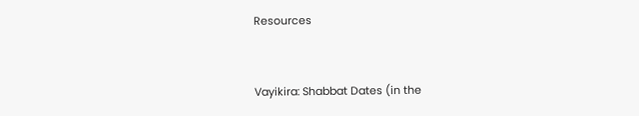Resources


Vayikira: Shabbat Dates (in the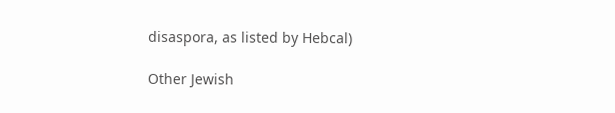disaspora, as listed by Hebcal)

Other Jewish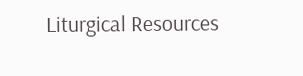Liturgical Resources